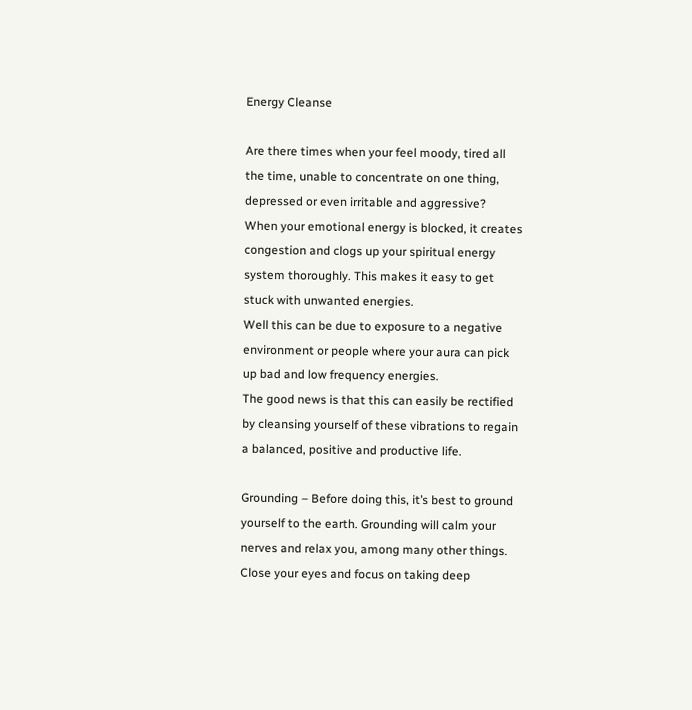Energy Cleanse

Are there times when your feel moody, tired all the time, unable to concentrate on one thing, depressed or even irritable and aggressive?
When your emotional energy is blocked, it creates congestion and clogs up your spiritual energy system thoroughly. This makes it easy to get stuck with unwanted energies.
Well this can be due to exposure to a negative environment or people where your aura can pick up bad and low frequency energies.
The good news is that this can easily be rectified by cleansing yourself of these vibrations to regain a balanced, positive and productive life.

Grounding – Before doing this, it’s best to ground yourself to the earth. Grounding will calm your nerves and relax you, among many other things.
Close your eyes and focus on taking deep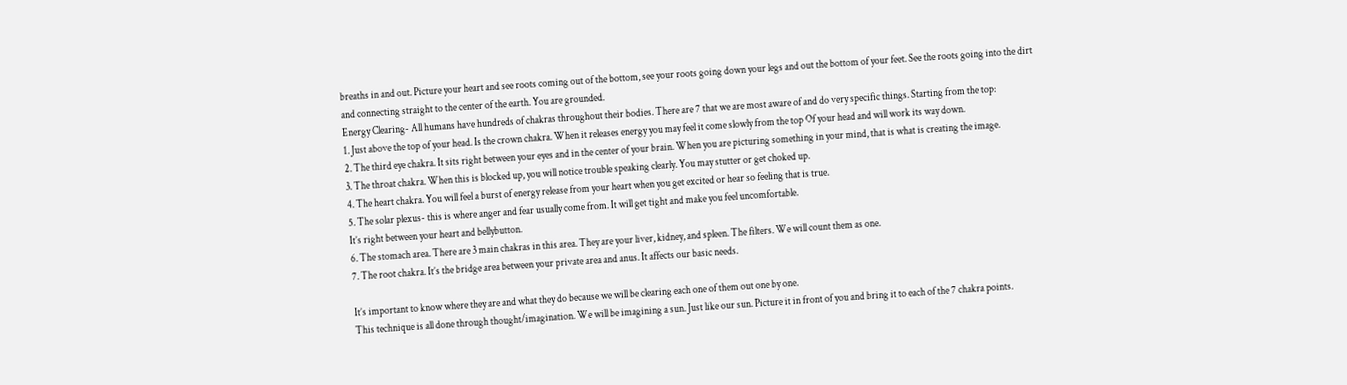breaths in and out. Picture your heart and see roots coming out of the bottom, see your roots going down your legs and out the bottom of your feet. See the roots going into the dirt and connecting straight to the center of the earth. You are grounded.
Energy Clearing- All humans have hundreds of chakras throughout their bodies. There are 7 that we are most aware of and do very specific things. Starting from the top:
1. Just above the top of your head. Is the crown chakra. When it releases energy you may feel it come slowly from the top Of your head and will work its way down.
2. The third eye chakra. It sits right between your eyes and in the center of your brain. When you are picturing something in your mind, that is what is creating the image.
3. The throat chakra. When this is blocked up, you will notice trouble speaking clearly. You may stutter or get choked up.
4. The heart chakra. You will feel a burst of energy release from your heart when you get excited or hear so feeling that is true.
5. The solar plexus- this is where anger and fear usually come from. It will get tight and make you feel uncomfortable.
It’s right between your heart and bellybutton.
6. The stomach area. There are 3 main chakras in this area. They are your liver, kidney, and spleen. The filters. We will count them as one.
7. The root chakra. It’s the bridge area between your private area and anus. It affects our basic needs.

It’s important to know where they are and what they do because we will be clearing each one of them out one by one.
This technique is all done through thought/imagination. We will be imagining a sun. Just like our sun. Picture it in front of you and bring it to each of the 7 chakra points.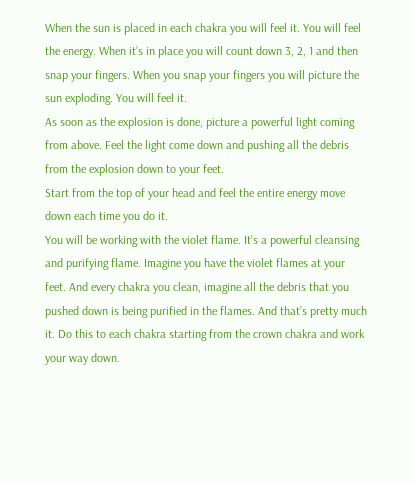When the sun is placed in each chakra you will feel it. You will feel the energy. When it’s in place you will count down 3, 2, 1 and then snap your fingers. When you snap your fingers you will picture the sun exploding. You will feel it.
As soon as the explosion is done, picture a powerful light coming from above. Feel the light come down and pushing all the debris from the explosion down to your feet.
Start from the top of your head and feel the entire energy move down each time you do it.
You will be working with the violet flame. It’s a powerful cleansing and purifying flame. Imagine you have the violet flames at your feet. And every chakra you clean, imagine all the debris that you pushed down is being purified in the flames. And that’s pretty much it. Do this to each chakra starting from the crown chakra and work your way down.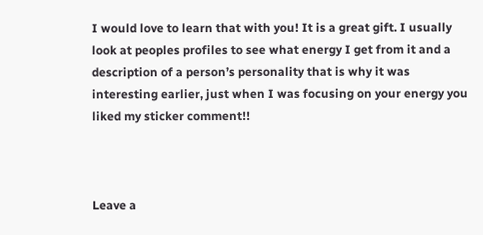I would love to learn that with you! It is a great gift. I usually look at peoples profiles to see what energy I get from it and a description of a person’s personality that is why it was interesting earlier, just when I was focusing on your energy you liked my sticker comment!!



Leave a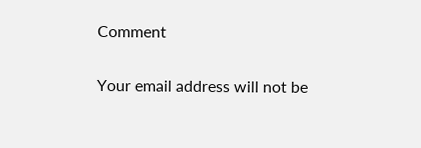Comment

Your email address will not be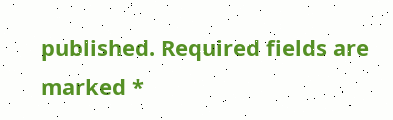published. Required fields are marked *